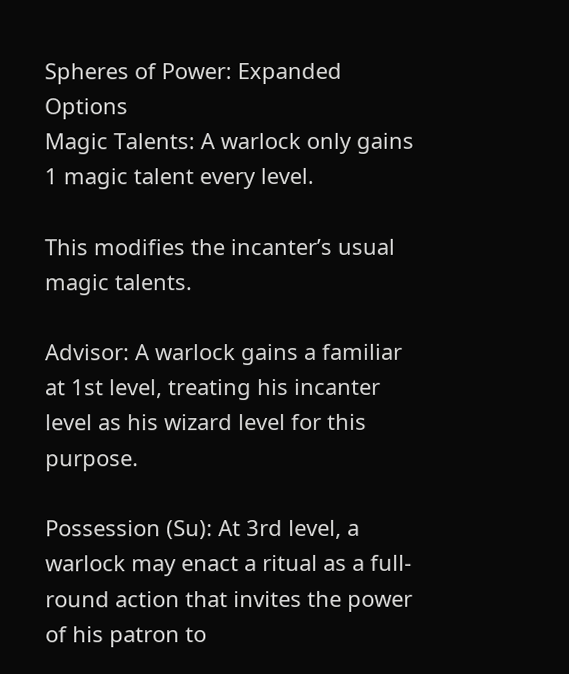Spheres of Power: Expanded Options
Magic Talents: A warlock only gains 1 magic talent every level.

This modifies the incanter’s usual magic talents.

Advisor: A warlock gains a familiar at 1st level, treating his incanter level as his wizard level for this purpose.

Possession (Su): At 3rd level, a warlock may enact a ritual as a full-round action that invites the power of his patron to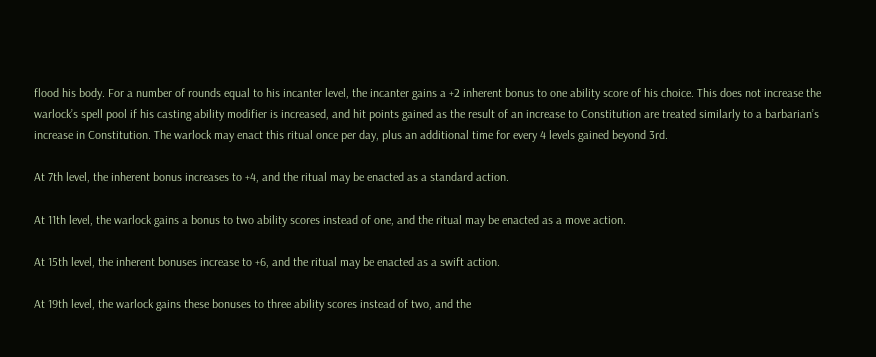flood his body. For a number of rounds equal to his incanter level, the incanter gains a +2 inherent bonus to one ability score of his choice. This does not increase the warlock’s spell pool if his casting ability modifier is increased, and hit points gained as the result of an increase to Constitution are treated similarly to a barbarian’s increase in Constitution. The warlock may enact this ritual once per day, plus an additional time for every 4 levels gained beyond 3rd.

At 7th level, the inherent bonus increases to +4, and the ritual may be enacted as a standard action.

At 11th level, the warlock gains a bonus to two ability scores instead of one, and the ritual may be enacted as a move action.

At 15th level, the inherent bonuses increase to +6, and the ritual may be enacted as a swift action.

At 19th level, the warlock gains these bonuses to three ability scores instead of two, and the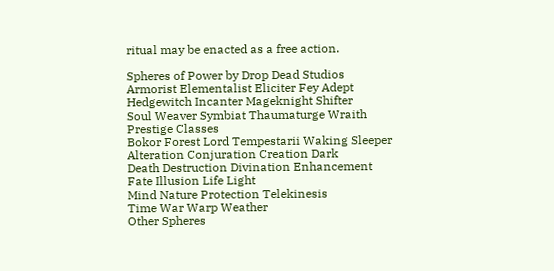ritual may be enacted as a free action.

Spheres of Power by Drop Dead Studios
Armorist Elementalist Eliciter Fey Adept
Hedgewitch Incanter Mageknight Shifter
Soul Weaver Symbiat Thaumaturge Wraith
Prestige Classes
Bokor Forest Lord Tempestarii Waking Sleeper
Alteration Conjuration Creation Dark
Death Destruction Divination Enhancement
Fate Illusion Life Light
Mind Nature Protection Telekinesis
Time War Warp Weather
Other Spheres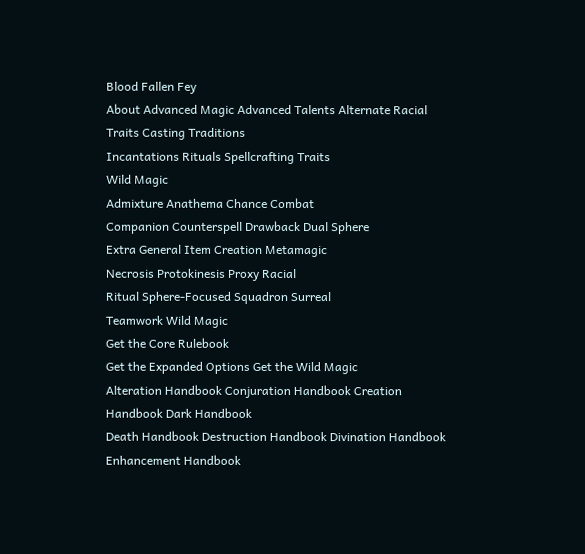Blood Fallen Fey
About Advanced Magic Advanced Talents Alternate Racial Traits Casting Traditions
Incantations Rituals Spellcrafting Traits
Wild Magic
Admixture Anathema Chance Combat
Companion Counterspell Drawback Dual Sphere
Extra General Item Creation Metamagic
Necrosis Protokinesis Proxy Racial
Ritual Sphere-Focused Squadron Surreal
Teamwork Wild Magic
Get the Core Rulebook
Get the Expanded Options Get the Wild Magic
Alteration Handbook Conjuration Handbook Creation Handbook Dark Handbook
Death Handbook Destruction Handbook Divination Handbook Enhancement Handbook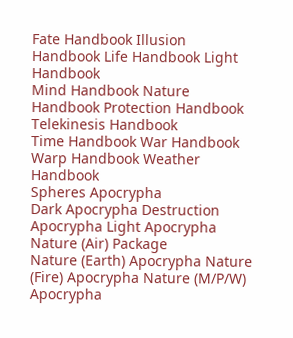Fate Handbook Illusion Handbook Life Handbook Light Handbook
Mind Handbook Nature Handbook Protection Handbook Telekinesis Handbook
Time Handbook War Handbook Warp Handbook Weather Handbook
Spheres Apocrypha
Dark Apocrypha Destruction Apocrypha Light Apocrypha Nature (Air) Package
Nature (Earth) Apocrypha Nature (Fire) Apocrypha Nature (M/P/W) Apocrypha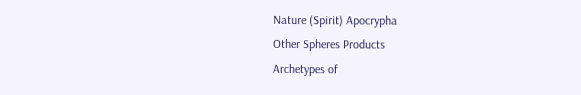Nature (Spirit) Apocrypha
Other Spheres Products
Archetypes of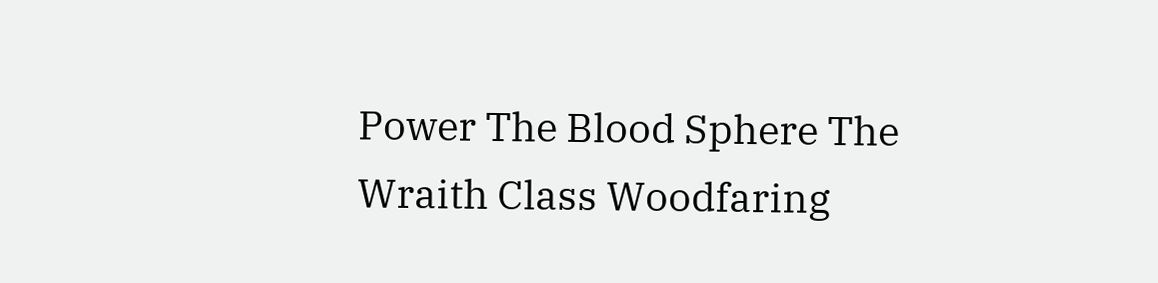Power The Blood Sphere The Wraith Class Woodfaring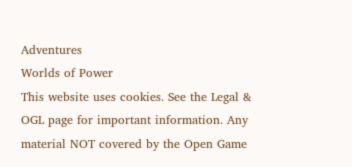Adventures
Worlds of Power
This website uses cookies. See the Legal & OGL page for important information. Any material NOT covered by the Open Game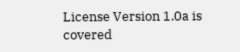License Version 1.0a is covered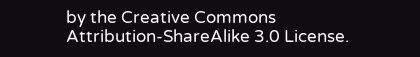by the Creative Commons Attribution-ShareAlike 3.0 License.